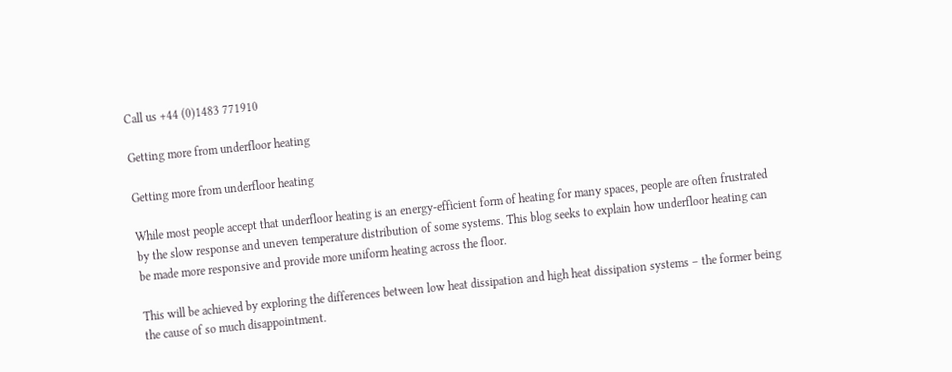Call us +44 (0)1483 771910

Getting more from underfloor heating

Getting more from underfloor heating

While most people accept that underfloor heating is an energy-efficient form of heating for many spaces, people are often frustrated by the slow response and uneven temperature distribution of some systems. This blog seeks to explain how underfloor heating can be made more responsive and provide more uniform heating across the floor.

This will be achieved by exploring the differences between low heat dissipation and high heat dissipation systems – the former being the cause of so much disappointment.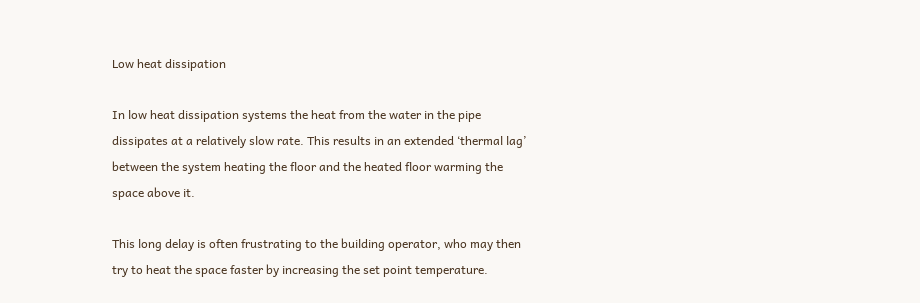Low heat dissipation

In low heat dissipation systems the heat from the water in the pipe dissipates at a relatively slow rate. This results in an extended ‘thermal lag’ between the system heating the floor and the heated floor warming the space above it.

This long delay is often frustrating to the building operator, who may then try to heat the space faster by increasing the set point temperature.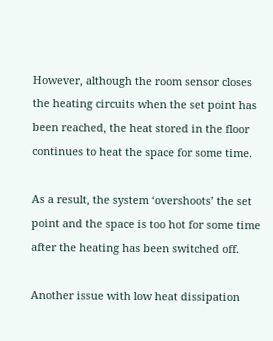However, although the room sensor closes the heating circuits when the set point has been reached, the heat stored in the floor continues to heat the space for some time.

As a result, the system ‘overshoots’ the set point and the space is too hot for some time after the heating has been switched off.

Another issue with low heat dissipation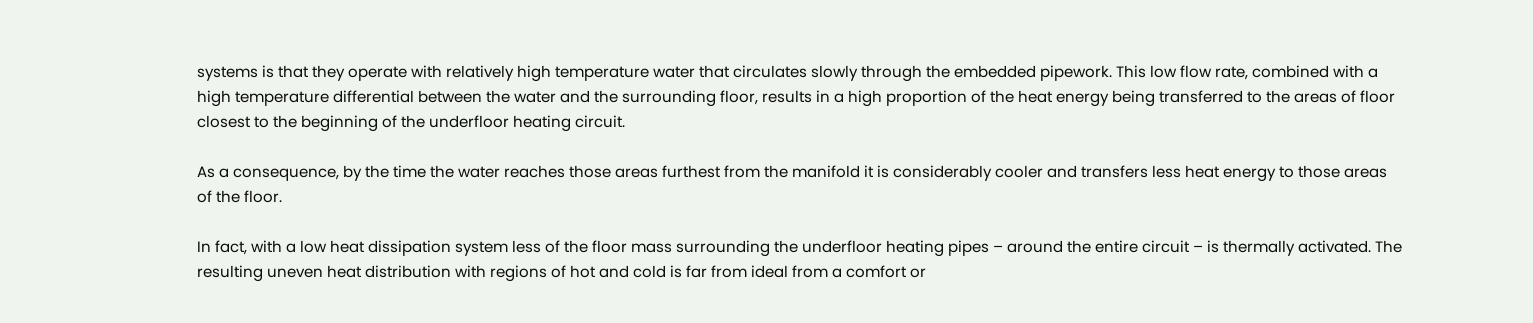systems is that they operate with relatively high temperature water that circulates slowly through the embedded pipework. This low flow rate, combined with a high temperature differential between the water and the surrounding floor, results in a high proportion of the heat energy being transferred to the areas of floor closest to the beginning of the underfloor heating circuit.

As a consequence, by the time the water reaches those areas furthest from the manifold it is considerably cooler and transfers less heat energy to those areas of the floor.

In fact, with a low heat dissipation system less of the floor mass surrounding the underfloor heating pipes – around the entire circuit – is thermally activated. The resulting uneven heat distribution with regions of hot and cold is far from ideal from a comfort or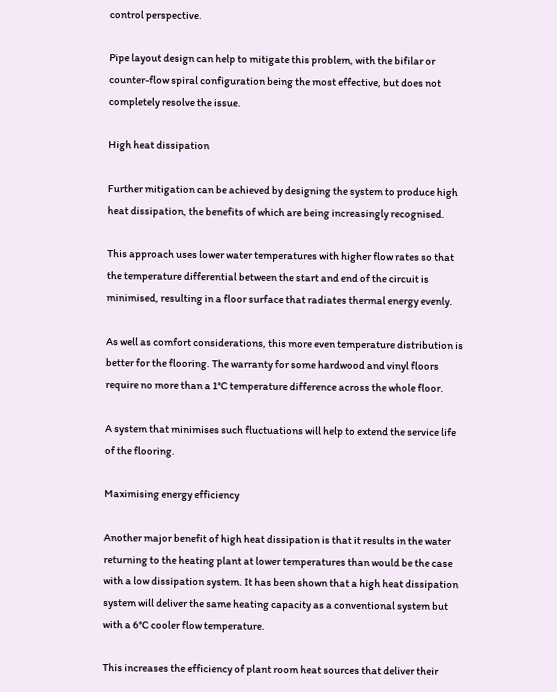control perspective.

Pipe layout design can help to mitigate this problem, with the bifilar or counter-flow spiral configuration being the most effective, but does not completely resolve the issue.

High heat dissipation

Further mitigation can be achieved by designing the system to produce high heat dissipation, the benefits of which are being increasingly recognised.

This approach uses lower water temperatures with higher flow rates so that the temperature differential between the start and end of the circuit is minimised, resulting in a floor surface that radiates thermal energy evenly.

As well as comfort considerations, this more even temperature distribution is better for the flooring. The warranty for some hardwood and vinyl floors require no more than a 1°C temperature difference across the whole floor.

A system that minimises such fluctuations will help to extend the service life of the flooring.

Maximising energy efficiency

Another major benefit of high heat dissipation is that it results in the water returning to the heating plant at lower temperatures than would be the case with a low dissipation system. It has been shown that a high heat dissipation system will deliver the same heating capacity as a conventional system but with a 6°C cooler flow temperature.

This increases the efficiency of plant room heat sources that deliver their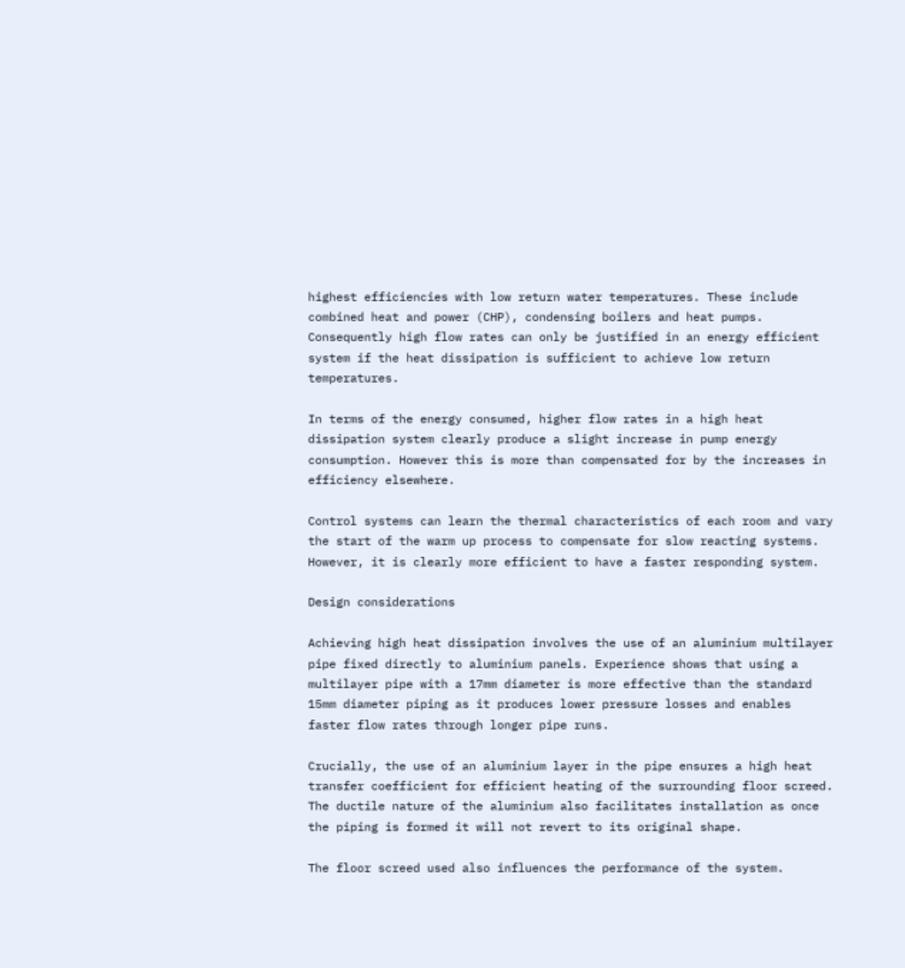highest efficiencies with low return water temperatures. These include combined heat and power (CHP), condensing boilers and heat pumps. Consequently high flow rates can only be justified in an energy efficient system if the heat dissipation is sufficient to achieve low return temperatures.

In terms of the energy consumed, higher flow rates in a high heat dissipation system clearly produce a slight increase in pump energy consumption. However this is more than compensated for by the increases in efficiency elsewhere.

Control systems can learn the thermal characteristics of each room and vary the start of the warm up process to compensate for slow reacting systems. However, it is clearly more efficient to have a faster responding system.

Design considerations

Achieving high heat dissipation involves the use of an aluminium multilayer pipe fixed directly to aluminium panels. Experience shows that using a multilayer pipe with a 17mm diameter is more effective than the standard 15mm diameter piping as it produces lower pressure losses and enables faster flow rates through longer pipe runs.

Crucially, the use of an aluminium layer in the pipe ensures a high heat transfer coefficient for efficient heating of the surrounding floor screed. The ductile nature of the aluminium also facilitates installation as once the piping is formed it will not revert to its original shape.

The floor screed used also influences the performance of the system.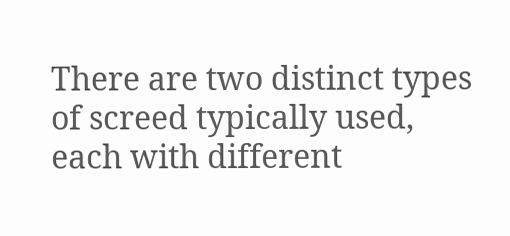There are two distinct types of screed typically used, each with different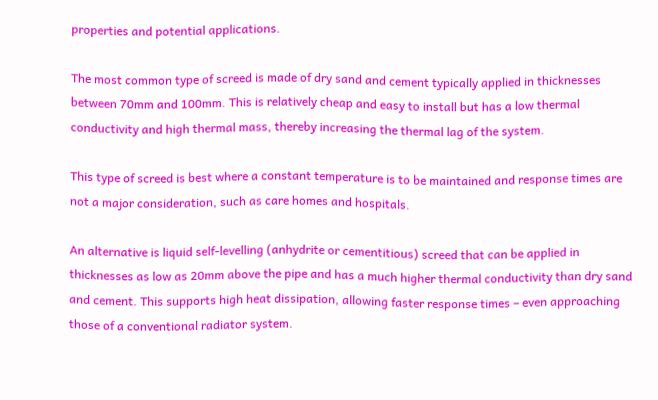properties and potential applications.

The most common type of screed is made of dry sand and cement typically applied in thicknesses between 70mm and 100mm. This is relatively cheap and easy to install but has a low thermal conductivity and high thermal mass, thereby increasing the thermal lag of the system.

This type of screed is best where a constant temperature is to be maintained and response times are not a major consideration, such as care homes and hospitals.

An alternative is liquid self-levelling (anhydrite or cementitious) screed that can be applied in thicknesses as low as 20mm above the pipe and has a much higher thermal conductivity than dry sand and cement. This supports high heat dissipation, allowing faster response times – even approaching those of a conventional radiator system.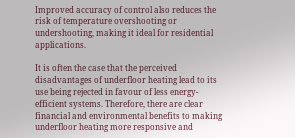Improved accuracy of control also reduces the risk of temperature overshooting or undershooting, making it ideal for residential applications.

It is often the case that the perceived disadvantages of underfloor heating lead to its use being rejected in favour of less energy-efficient systems. Therefore, there are clear financial and environmental benefits to making underfloor heating more responsive and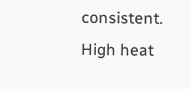consistent. High heat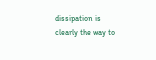dissipation is clearly the way to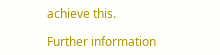achieve this.

Further information